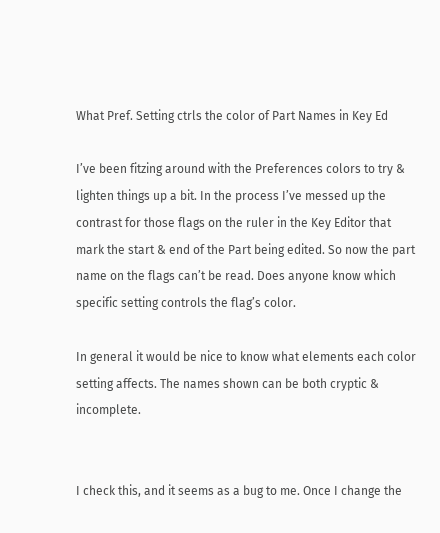What Pref. Setting ctrls the color of Part Names in Key Ed

I’ve been fitzing around with the Preferences colors to try & lighten things up a bit. In the process I’ve messed up the contrast for those flags on the ruler in the Key Editor that mark the start & end of the Part being edited. So now the part name on the flags can’t be read. Does anyone know which specific setting controls the flag’s color.

In general it would be nice to know what elements each color setting affects. The names shown can be both cryptic & incomplete.


I check this, and it seems as a bug to me. Once I change the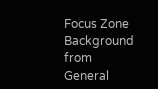Focus Zone Background from General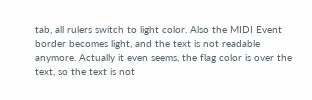tab, all rulers switch to light color. Also the MIDI Event border becomes light, and the text is not readable anymore. Actually it even seems, the flag color is over the text, so the text is not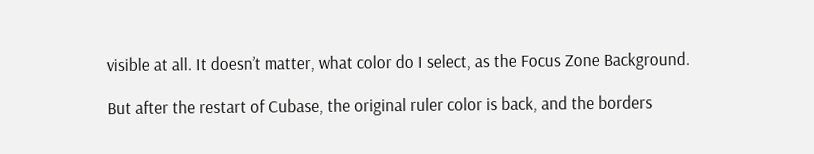visible at all. It doesn’t matter, what color do I select, as the Focus Zone Background.

But after the restart of Cubase, the original ruler color is back, and the borders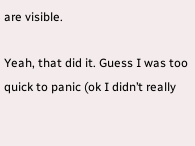are visible.

Yeah, that did it. Guess I was too quick to panic (ok I didn’t really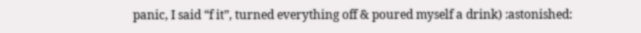panic, I said “f it”, turned everything off & poured myself a drink) :astonished: